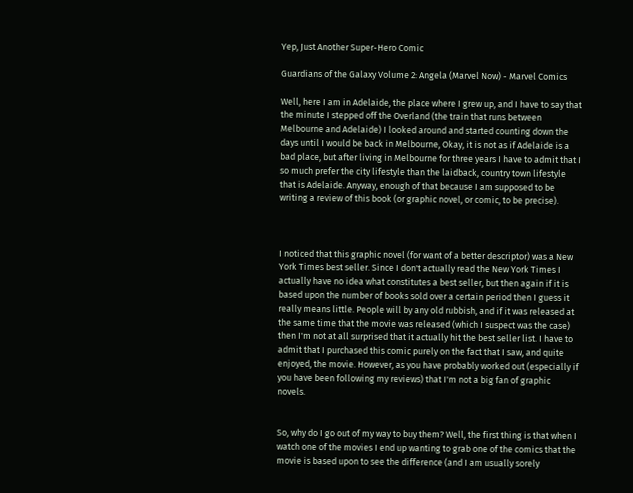Yep, Just Another Super-Hero Comic

Guardians of the Galaxy Volume 2: Angela (Marvel Now) - Marvel Comics

Well, here I am in Adelaide, the place where I grew up, and I have to say that the minute I stepped off the Overland (the train that runs between Melbourne and Adelaide) I looked around and started counting down the days until I would be back in Melbourne, Okay, it is not as if Adelaide is a bad place, but after living in Melbourne for three years I have to admit that I so much prefer the city lifestyle than the laidback, country town lifestyle that is Adelaide. Anyway, enough of that because I am supposed to be writing a review of this book (or graphic novel, or comic, to be precise).



I noticed that this graphic novel (for want of a better descriptor) was a New York Times best seller. Since I don't actually read the New York Times I actually have no idea what constitutes a best seller, but then again if it is based upon the number of books sold over a certain period then I guess it really means little. People will by any old rubbish, and if it was released at the same time that the movie was released (which I suspect was the case) then I'm not at all surprised that it actually hit the best seller list. I have to admit that I purchased this comic purely on the fact that I saw, and quite enjoyed, the movie. However, as you have probably worked out (especially if you have been following my reviews) that I'm not a big fan of graphic novels.


So, why do I go out of my way to buy them? Well, the first thing is that when I watch one of the movies I end up wanting to grab one of the comics that the movie is based upon to see the difference (and I am usually sorely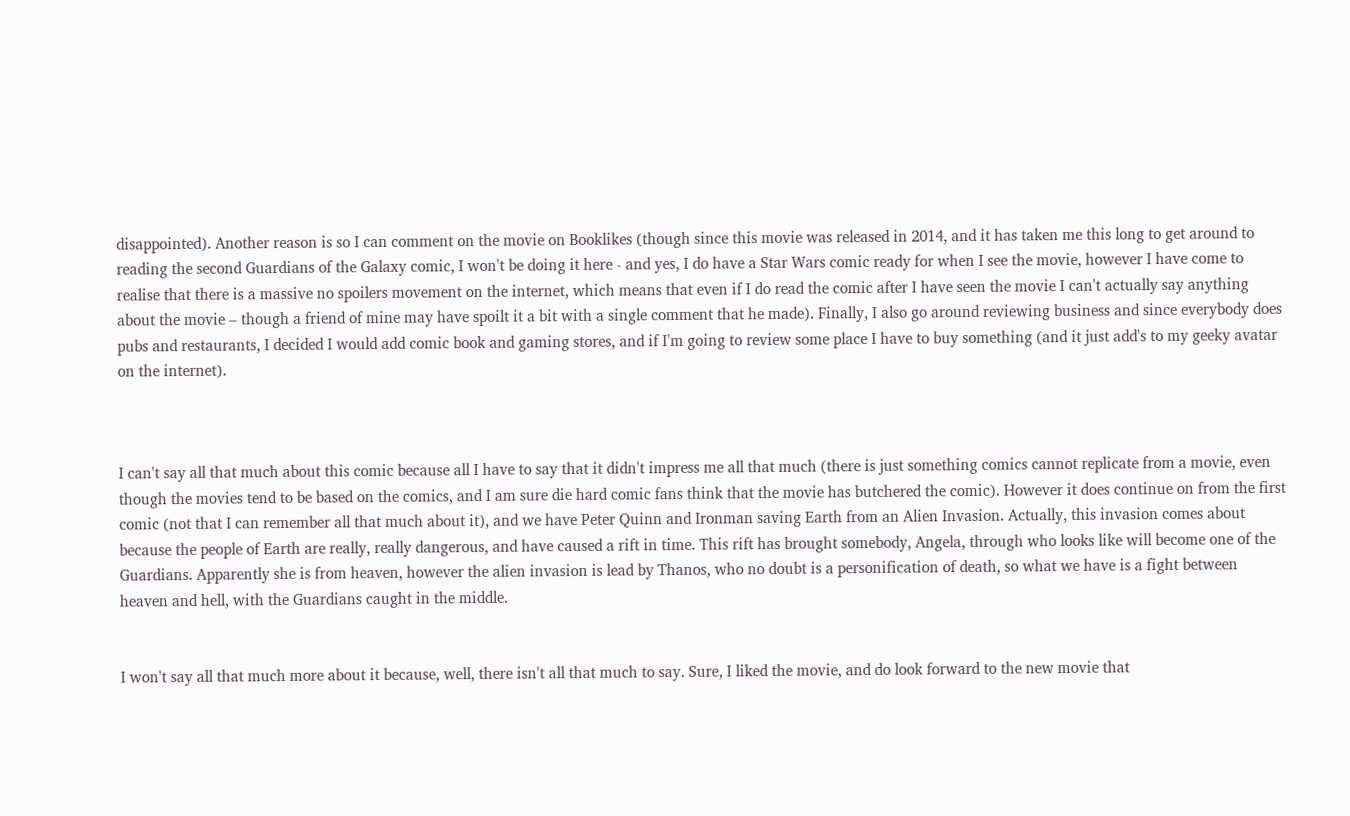disappointed). Another reason is so I can comment on the movie on Booklikes (though since this movie was released in 2014, and it has taken me this long to get around to reading the second Guardians of the Galaxy comic, I won't be doing it here - and yes, I do have a Star Wars comic ready for when I see the movie, however I have come to realise that there is a massive no spoilers movement on the internet, which means that even if I do read the comic after I have seen the movie I can't actually say anything about the movie – though a friend of mine may have spoilt it a bit with a single comment that he made). Finally, I also go around reviewing business and since everybody does pubs and restaurants, I decided I would add comic book and gaming stores, and if I'm going to review some place I have to buy something (and it just add's to my geeky avatar on the internet).



I can't say all that much about this comic because all I have to say that it didn't impress me all that much (there is just something comics cannot replicate from a movie, even though the movies tend to be based on the comics, and I am sure die hard comic fans think that the movie has butchered the comic). However it does continue on from the first comic (not that I can remember all that much about it), and we have Peter Quinn and Ironman saving Earth from an Alien Invasion. Actually, this invasion comes about because the people of Earth are really, really dangerous, and have caused a rift in time. This rift has brought somebody, Angela, through who looks like will become one of the Guardians. Apparently she is from heaven, however the alien invasion is lead by Thanos, who no doubt is a personification of death, so what we have is a fight between heaven and hell, with the Guardians caught in the middle.


I won't say all that much more about it because, well, there isn't all that much to say. Sure, I liked the movie, and do look forward to the new movie that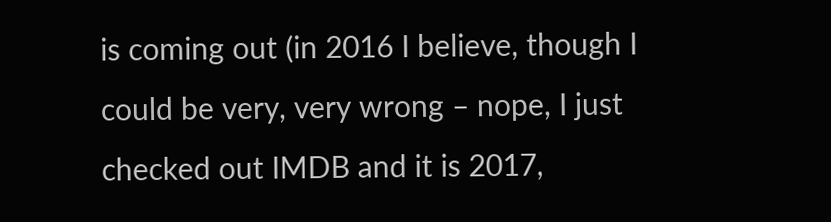is coming out (in 2016 I believe, though I could be very, very wrong – nope, I just checked out IMDB and it is 2017,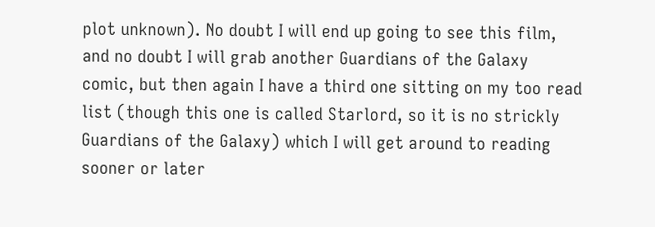plot unknown). No doubt I will end up going to see this film, and no doubt I will grab another Guardians of the Galaxy comic, but then again I have a third one sitting on my too read list (though this one is called Starlord, so it is no strickly Guardians of the Galaxy) which I will get around to reading sooner or later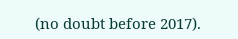(no doubt before 2017).